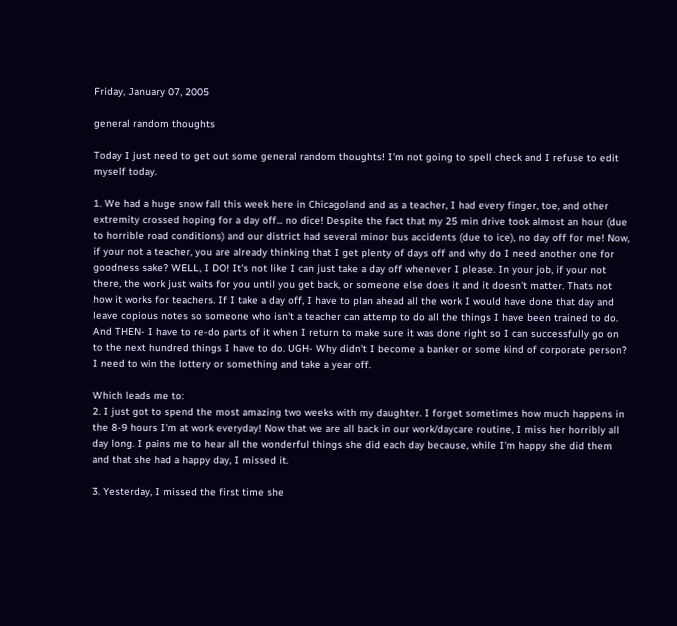Friday, January 07, 2005

general random thoughts

Today I just need to get out some general random thoughts! I'm not going to spell check and I refuse to edit myself today.

1. We had a huge snow fall this week here in Chicagoland and as a teacher, I had every finger, toe, and other extremity crossed hoping for a day off... no dice! Despite the fact that my 25 min drive took almost an hour (due to horrible road conditions) and our district had several minor bus accidents (due to ice), no day off for me! Now, if your not a teacher, you are already thinking that I get plenty of days off and why do I need another one for goodness sake? WELL, I DO! It's not like I can just take a day off whenever I please. In your job, if your not there, the work just waits for you until you get back, or someone else does it and it doesn't matter. Thats not how it works for teachers. If I take a day off, I have to plan ahead all the work I would have done that day and leave copious notes so someone who isn't a teacher can attemp to do all the things I have been trained to do. And THEN- I have to re-do parts of it when I return to make sure it was done right so I can successfully go on to the next hundred things I have to do. UGH- Why didn't I become a banker or some kind of corporate person? I need to win the lottery or something and take a year off.

Which leads me to:
2. I just got to spend the most amazing two weeks with my daughter. I forget sometimes how much happens in the 8-9 hours I'm at work everyday! Now that we are all back in our work/daycare routine, I miss her horribly all day long. I pains me to hear all the wonderful things she did each day because, while I'm happy she did them and that she had a happy day, I missed it.

3. Yesterday, I missed the first time she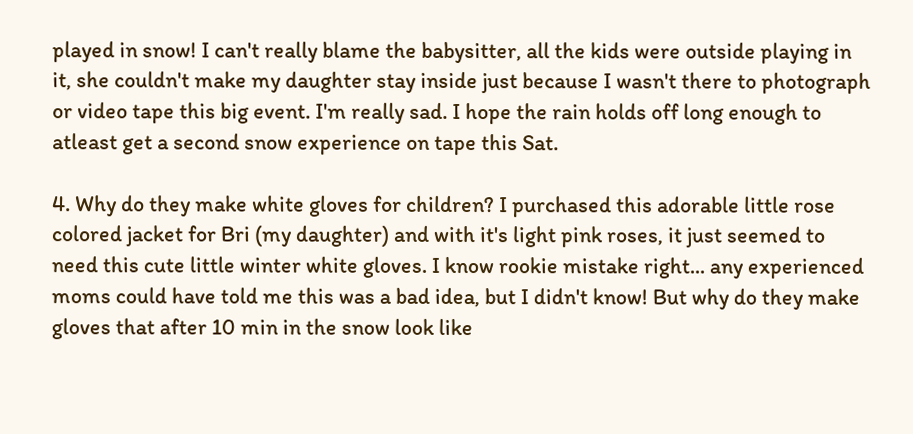played in snow! I can't really blame the babysitter, all the kids were outside playing in it, she couldn't make my daughter stay inside just because I wasn't there to photograph or video tape this big event. I'm really sad. I hope the rain holds off long enough to atleast get a second snow experience on tape this Sat.

4. Why do they make white gloves for children? I purchased this adorable little rose colored jacket for Bri (my daughter) and with it's light pink roses, it just seemed to need this cute little winter white gloves. I know rookie mistake right... any experienced moms could have told me this was a bad idea, but I didn't know! But why do they make gloves that after 10 min in the snow look like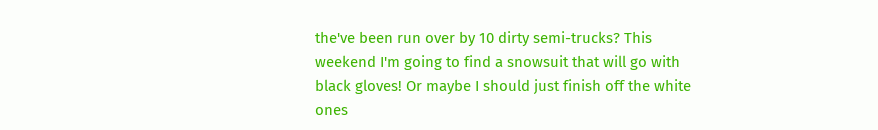the've been run over by 10 dirty semi-trucks? This weekend I'm going to find a snowsuit that will go with black gloves! Or maybe I should just finish off the white ones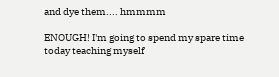and dye them.... hmmmm

ENOUGH! I'm going to spend my spare time today teaching myself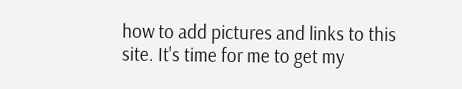how to add pictures and links to this site. It's time for me to get my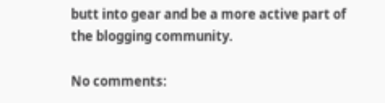butt into gear and be a more active part of the blogging community.

No comments: